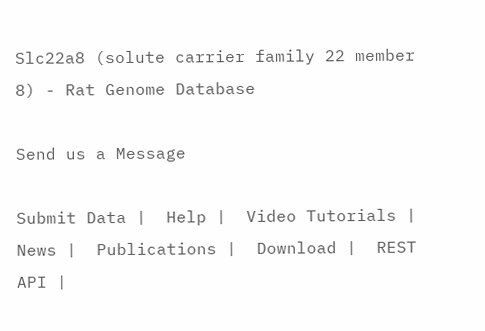Slc22a8 (solute carrier family 22 member 8) - Rat Genome Database

Send us a Message

Submit Data |  Help |  Video Tutorials |  News |  Publications |  Download |  REST API |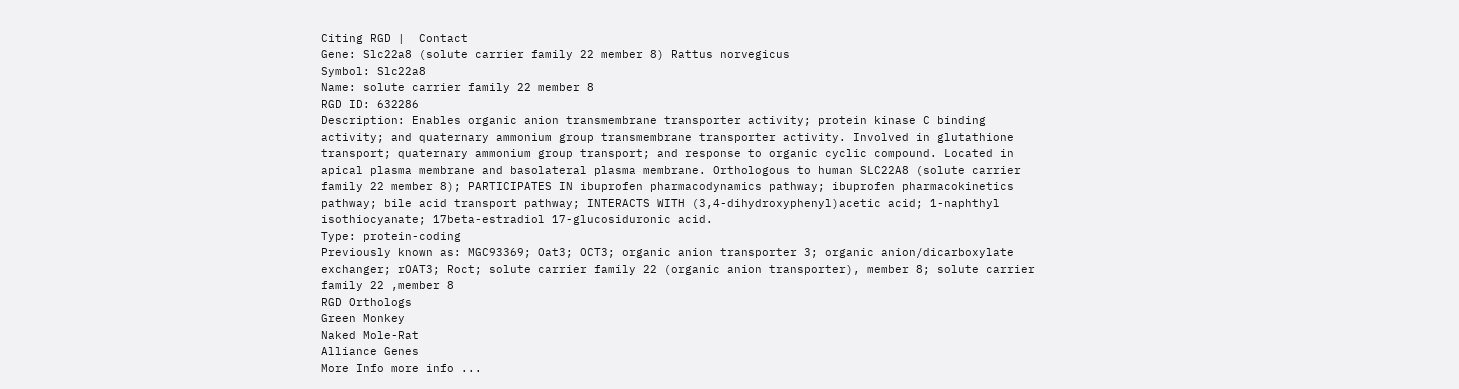Citing RGD |  Contact
Gene: Slc22a8 (solute carrier family 22 member 8) Rattus norvegicus
Symbol: Slc22a8
Name: solute carrier family 22 member 8
RGD ID: 632286
Description: Enables organic anion transmembrane transporter activity; protein kinase C binding activity; and quaternary ammonium group transmembrane transporter activity. Involved in glutathione transport; quaternary ammonium group transport; and response to organic cyclic compound. Located in apical plasma membrane and basolateral plasma membrane. Orthologous to human SLC22A8 (solute carrier family 22 member 8); PARTICIPATES IN ibuprofen pharmacodynamics pathway; ibuprofen pharmacokinetics pathway; bile acid transport pathway; INTERACTS WITH (3,4-dihydroxyphenyl)acetic acid; 1-naphthyl isothiocyanate; 17beta-estradiol 17-glucosiduronic acid.
Type: protein-coding
Previously known as: MGC93369; Oat3; OCT3; organic anion transporter 3; organic anion/dicarboxylate exchanger; rOAT3; Roct; solute carrier family 22 (organic anion transporter), member 8; solute carrier family 22 ,member 8
RGD Orthologs
Green Monkey
Naked Mole-Rat
Alliance Genes
More Info more info ...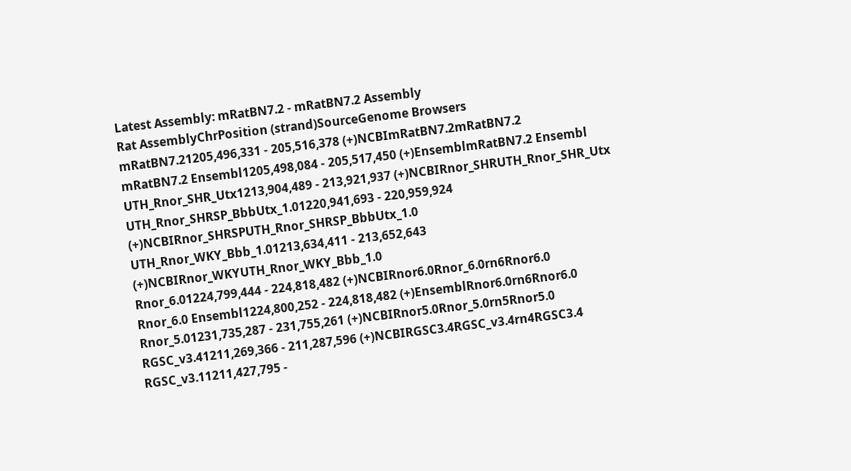Latest Assembly: mRatBN7.2 - mRatBN7.2 Assembly
Rat AssemblyChrPosition (strand)SourceGenome Browsers
mRatBN7.21205,496,331 - 205,516,378 (+)NCBImRatBN7.2mRatBN7.2
mRatBN7.2 Ensembl1205,498,084 - 205,517,450 (+)EnsemblmRatBN7.2 Ensembl
UTH_Rnor_SHR_Utx1213,904,489 - 213,921,937 (+)NCBIRnor_SHRUTH_Rnor_SHR_Utx
UTH_Rnor_SHRSP_BbbUtx_1.01220,941,693 - 220,959,924 (+)NCBIRnor_SHRSPUTH_Rnor_SHRSP_BbbUtx_1.0
UTH_Rnor_WKY_Bbb_1.01213,634,411 - 213,652,643 (+)NCBIRnor_WKYUTH_Rnor_WKY_Bbb_1.0
Rnor_6.01224,799,444 - 224,818,482 (+)NCBIRnor6.0Rnor_6.0rn6Rnor6.0
Rnor_6.0 Ensembl1224,800,252 - 224,818,482 (+)EnsemblRnor6.0rn6Rnor6.0
Rnor_5.01231,735,287 - 231,755,261 (+)NCBIRnor5.0Rnor_5.0rn5Rnor5.0
RGSC_v3.41211,269,366 - 211,287,596 (+)NCBIRGSC3.4RGSC_v3.4rn4RGSC3.4
RGSC_v3.11211,427,795 -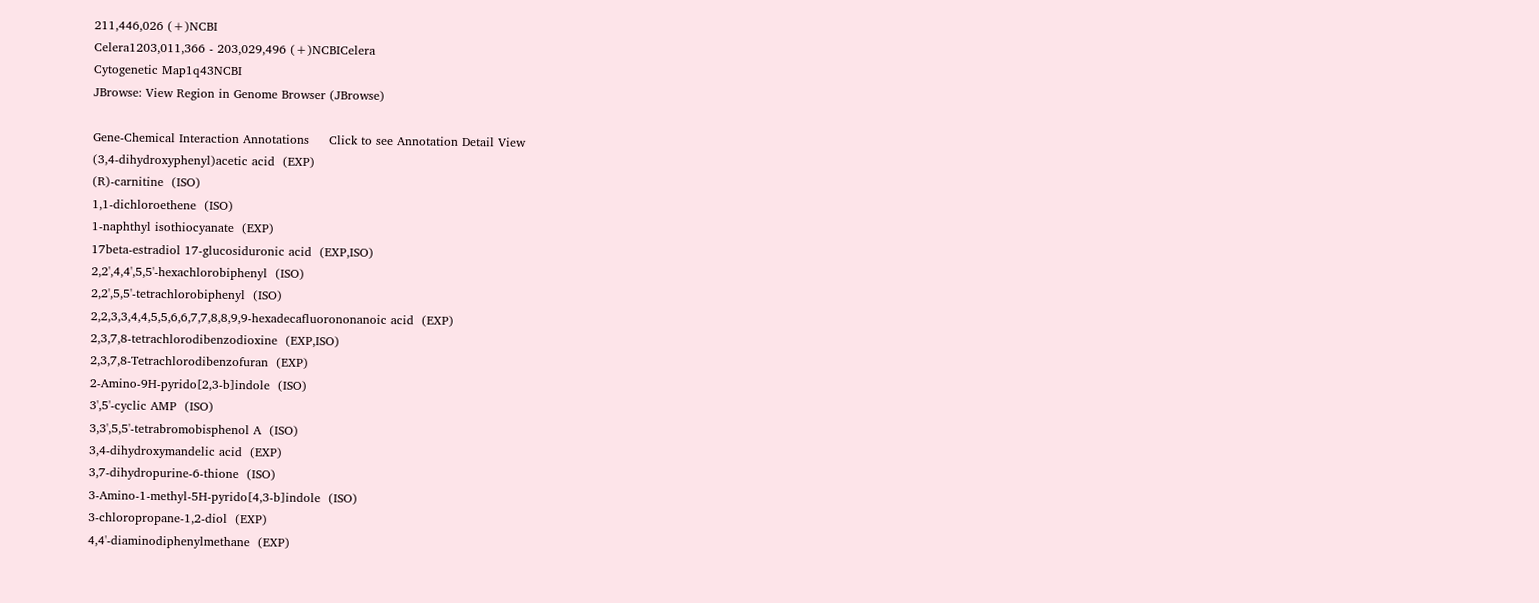211,446,026 (+)NCBI
Celera1203,011,366 - 203,029,496 (+)NCBICelera
Cytogenetic Map1q43NCBI
JBrowse: View Region in Genome Browser (JBrowse)

Gene-Chemical Interaction Annotations     Click to see Annotation Detail View
(3,4-dihydroxyphenyl)acetic acid  (EXP)
(R)-carnitine  (ISO)
1,1-dichloroethene  (ISO)
1-naphthyl isothiocyanate  (EXP)
17beta-estradiol 17-glucosiduronic acid  (EXP,ISO)
2,2',4,4',5,5'-hexachlorobiphenyl  (ISO)
2,2',5,5'-tetrachlorobiphenyl  (ISO)
2,2,3,3,4,4,5,5,6,6,7,7,8,8,9,9-hexadecafluorononanoic acid  (EXP)
2,3,7,8-tetrachlorodibenzodioxine  (EXP,ISO)
2,3,7,8-Tetrachlorodibenzofuran  (EXP)
2-Amino-9H-pyrido[2,3-b]indole  (ISO)
3',5'-cyclic AMP  (ISO)
3,3',5,5'-tetrabromobisphenol A  (ISO)
3,4-dihydroxymandelic acid  (EXP)
3,7-dihydropurine-6-thione  (ISO)
3-Amino-1-methyl-5H-pyrido[4,3-b]indole  (ISO)
3-chloropropane-1,2-diol  (EXP)
4,4'-diaminodiphenylmethane  (EXP)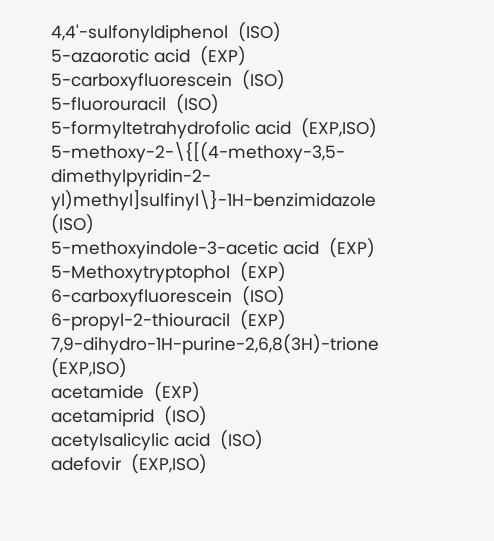4,4'-sulfonyldiphenol  (ISO)
5-azaorotic acid  (EXP)
5-carboxyfluorescein  (ISO)
5-fluorouracil  (ISO)
5-formyltetrahydrofolic acid  (EXP,ISO)
5-methoxy-2-\{[(4-methoxy-3,5-dimethylpyridin-2-yl)methyl]sulfinyl\}-1H-benzimidazole  (ISO)
5-methoxyindole-3-acetic acid  (EXP)
5-Methoxytryptophol  (EXP)
6-carboxyfluorescein  (ISO)
6-propyl-2-thiouracil  (EXP)
7,9-dihydro-1H-purine-2,6,8(3H)-trione  (EXP,ISO)
acetamide  (EXP)
acetamiprid  (ISO)
acetylsalicylic acid  (ISO)
adefovir  (EXP,ISO)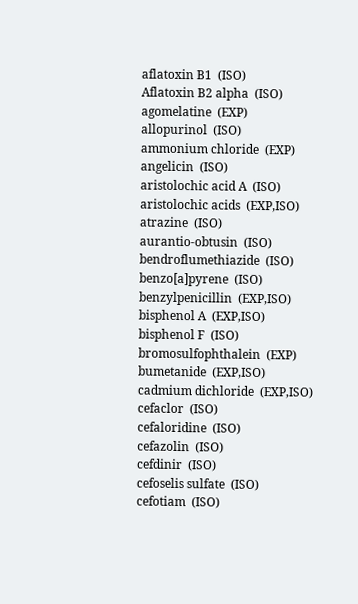aflatoxin B1  (ISO)
Aflatoxin B2 alpha  (ISO)
agomelatine  (EXP)
allopurinol  (ISO)
ammonium chloride  (EXP)
angelicin  (ISO)
aristolochic acid A  (ISO)
aristolochic acids  (EXP,ISO)
atrazine  (ISO)
aurantio-obtusin  (ISO)
bendroflumethiazide  (ISO)
benzo[a]pyrene  (ISO)
benzylpenicillin  (EXP,ISO)
bisphenol A  (EXP,ISO)
bisphenol F  (ISO)
bromosulfophthalein  (EXP)
bumetanide  (EXP,ISO)
cadmium dichloride  (EXP,ISO)
cefaclor  (ISO)
cefaloridine  (ISO)
cefazolin  (ISO)
cefdinir  (ISO)
cefoselis sulfate  (ISO)
cefotiam  (ISO)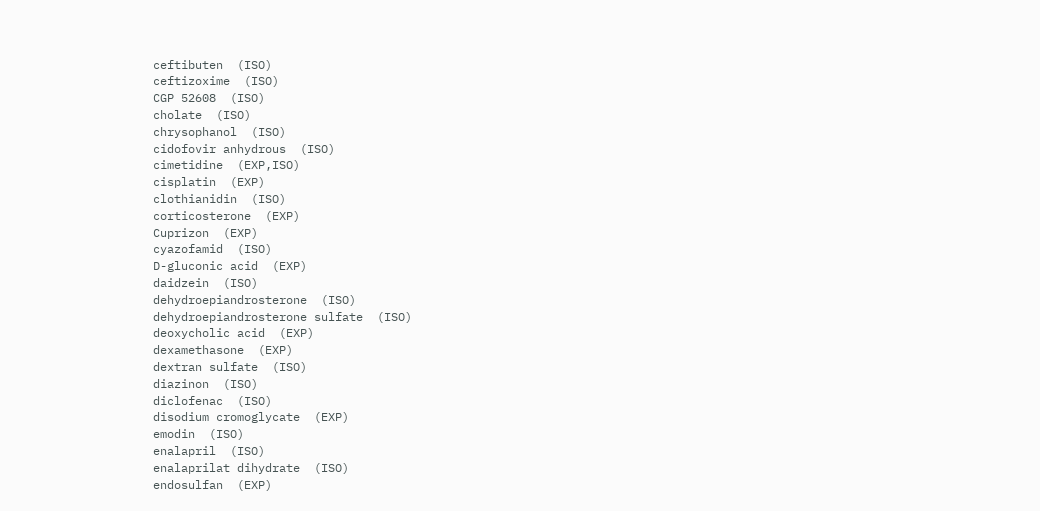ceftibuten  (ISO)
ceftizoxime  (ISO)
CGP 52608  (ISO)
cholate  (ISO)
chrysophanol  (ISO)
cidofovir anhydrous  (ISO)
cimetidine  (EXP,ISO)
cisplatin  (EXP)
clothianidin  (ISO)
corticosterone  (EXP)
Cuprizon  (EXP)
cyazofamid  (ISO)
D-gluconic acid  (EXP)
daidzein  (ISO)
dehydroepiandrosterone  (ISO)
dehydroepiandrosterone sulfate  (ISO)
deoxycholic acid  (EXP)
dexamethasone  (EXP)
dextran sulfate  (ISO)
diazinon  (ISO)
diclofenac  (ISO)
disodium cromoglycate  (EXP)
emodin  (ISO)
enalapril  (ISO)
enalaprilat dihydrate  (ISO)
endosulfan  (EXP)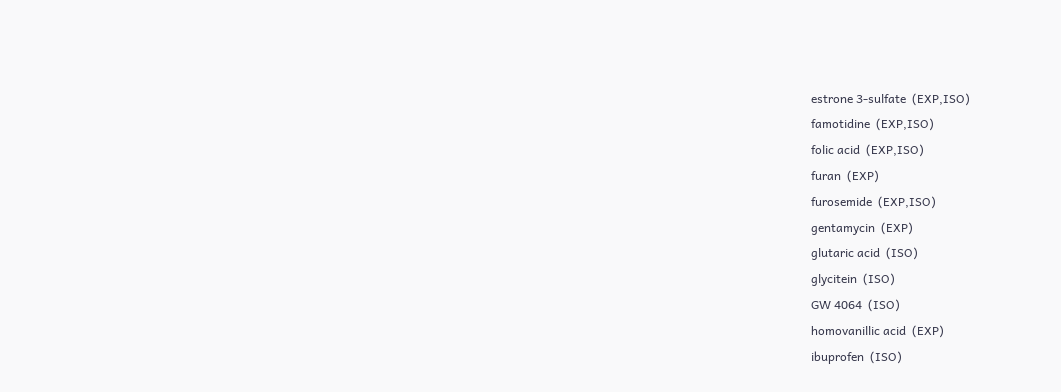estrone 3-sulfate  (EXP,ISO)
famotidine  (EXP,ISO)
folic acid  (EXP,ISO)
furan  (EXP)
furosemide  (EXP,ISO)
gentamycin  (EXP)
glutaric acid  (ISO)
glycitein  (ISO)
GW 4064  (ISO)
homovanillic acid  (EXP)
ibuprofen  (ISO)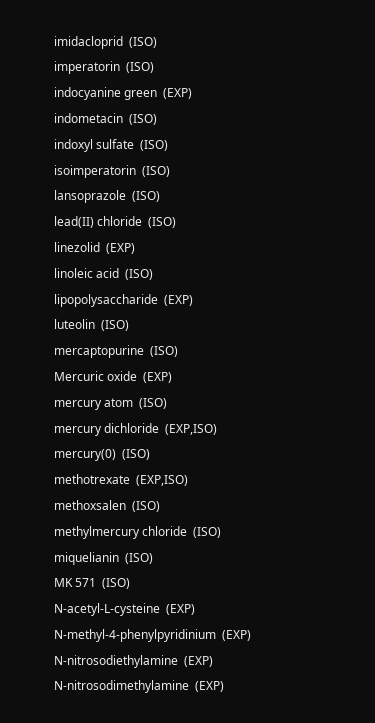imidacloprid  (ISO)
imperatorin  (ISO)
indocyanine green  (EXP)
indometacin  (ISO)
indoxyl sulfate  (ISO)
isoimperatorin  (ISO)
lansoprazole  (ISO)
lead(II) chloride  (ISO)
linezolid  (EXP)
linoleic acid  (ISO)
lipopolysaccharide  (EXP)
luteolin  (ISO)
mercaptopurine  (ISO)
Mercuric oxide  (EXP)
mercury atom  (ISO)
mercury dichloride  (EXP,ISO)
mercury(0)  (ISO)
methotrexate  (EXP,ISO)
methoxsalen  (ISO)
methylmercury chloride  (ISO)
miquelianin  (ISO)
MK 571  (ISO)
N-acetyl-L-cysteine  (EXP)
N-methyl-4-phenylpyridinium  (EXP)
N-nitrosodiethylamine  (EXP)
N-nitrosodimethylamine  (EXP)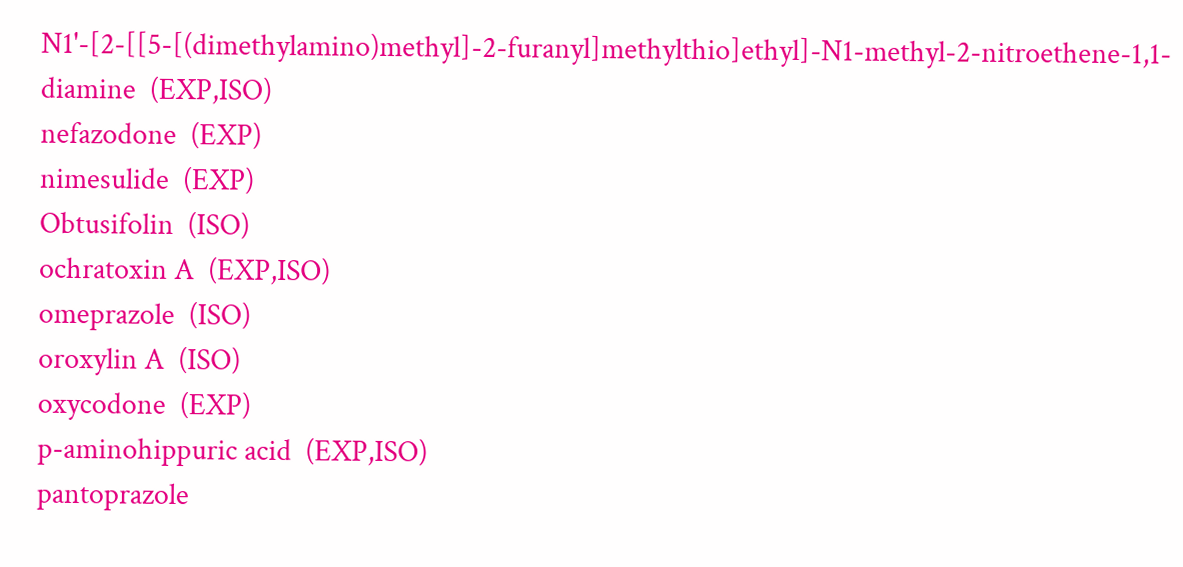N1'-[2-[[5-[(dimethylamino)methyl]-2-furanyl]methylthio]ethyl]-N1-methyl-2-nitroethene-1,1-diamine  (EXP,ISO)
nefazodone  (EXP)
nimesulide  (EXP)
Obtusifolin  (ISO)
ochratoxin A  (EXP,ISO)
omeprazole  (ISO)
oroxylin A  (ISO)
oxycodone  (EXP)
p-aminohippuric acid  (EXP,ISO)
pantoprazole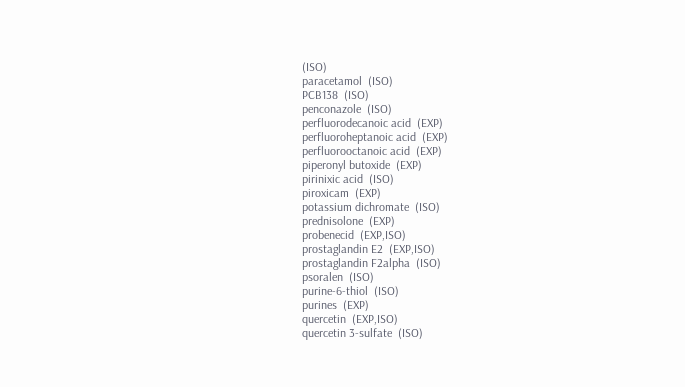(ISO)
paracetamol  (ISO)
PCB138  (ISO)
penconazole  (ISO)
perfluorodecanoic acid  (EXP)
perfluoroheptanoic acid  (EXP)
perfluorooctanoic acid  (EXP)
piperonyl butoxide  (EXP)
pirinixic acid  (ISO)
piroxicam  (EXP)
potassium dichromate  (ISO)
prednisolone  (EXP)
probenecid  (EXP,ISO)
prostaglandin E2  (EXP,ISO)
prostaglandin F2alpha  (ISO)
psoralen  (ISO)
purine-6-thiol  (ISO)
purines  (EXP)
quercetin  (EXP,ISO)
quercetin 3-sulfate  (ISO)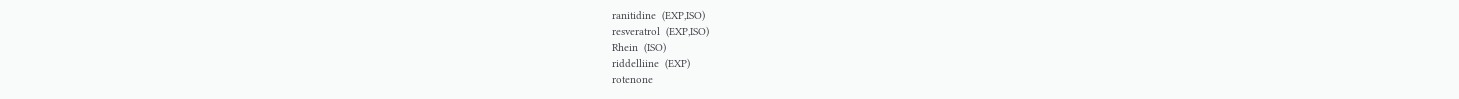ranitidine  (EXP,ISO)
resveratrol  (EXP,ISO)
Rhein  (ISO)
riddelliine  (EXP)
rotenone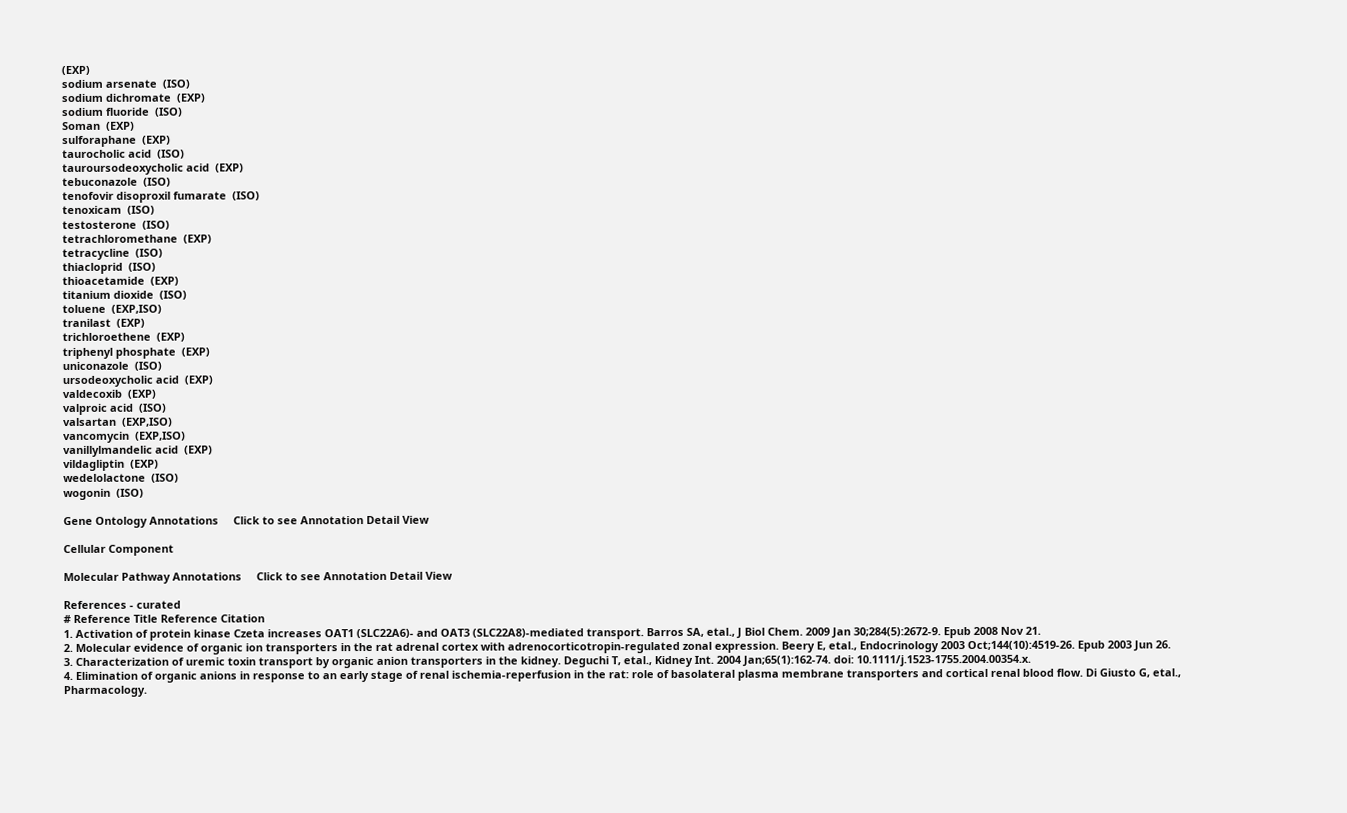(EXP)
sodium arsenate  (ISO)
sodium dichromate  (EXP)
sodium fluoride  (ISO)
Soman  (EXP)
sulforaphane  (EXP)
taurocholic acid  (ISO)
tauroursodeoxycholic acid  (EXP)
tebuconazole  (ISO)
tenofovir disoproxil fumarate  (ISO)
tenoxicam  (ISO)
testosterone  (ISO)
tetrachloromethane  (EXP)
tetracycline  (ISO)
thiacloprid  (ISO)
thioacetamide  (EXP)
titanium dioxide  (ISO)
toluene  (EXP,ISO)
tranilast  (EXP)
trichloroethene  (EXP)
triphenyl phosphate  (EXP)
uniconazole  (ISO)
ursodeoxycholic acid  (EXP)
valdecoxib  (EXP)
valproic acid  (ISO)
valsartan  (EXP,ISO)
vancomycin  (EXP,ISO)
vanillylmandelic acid  (EXP)
vildagliptin  (EXP)
wedelolactone  (ISO)
wogonin  (ISO)

Gene Ontology Annotations     Click to see Annotation Detail View

Cellular Component

Molecular Pathway Annotations     Click to see Annotation Detail View

References - curated
# Reference Title Reference Citation
1. Activation of protein kinase Czeta increases OAT1 (SLC22A6)- and OAT3 (SLC22A8)-mediated transport. Barros SA, etal., J Biol Chem. 2009 Jan 30;284(5):2672-9. Epub 2008 Nov 21.
2. Molecular evidence of organic ion transporters in the rat adrenal cortex with adrenocorticotropin-regulated zonal expression. Beery E, etal., Endocrinology 2003 Oct;144(10):4519-26. Epub 2003 Jun 26.
3. Characterization of uremic toxin transport by organic anion transporters in the kidney. Deguchi T, etal., Kidney Int. 2004 Jan;65(1):162-74. doi: 10.1111/j.1523-1755.2004.00354.x.
4. Elimination of organic anions in response to an early stage of renal ischemia-reperfusion in the rat: role of basolateral plasma membrane transporters and cortical renal blood flow. Di Giusto G, etal., Pharmacology.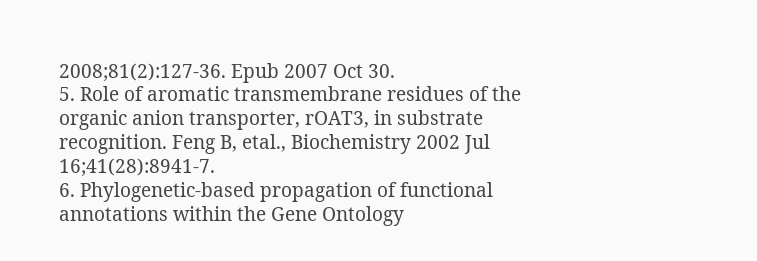2008;81(2):127-36. Epub 2007 Oct 30.
5. Role of aromatic transmembrane residues of the organic anion transporter, rOAT3, in substrate recognition. Feng B, etal., Biochemistry 2002 Jul 16;41(28):8941-7.
6. Phylogenetic-based propagation of functional annotations within the Gene Ontology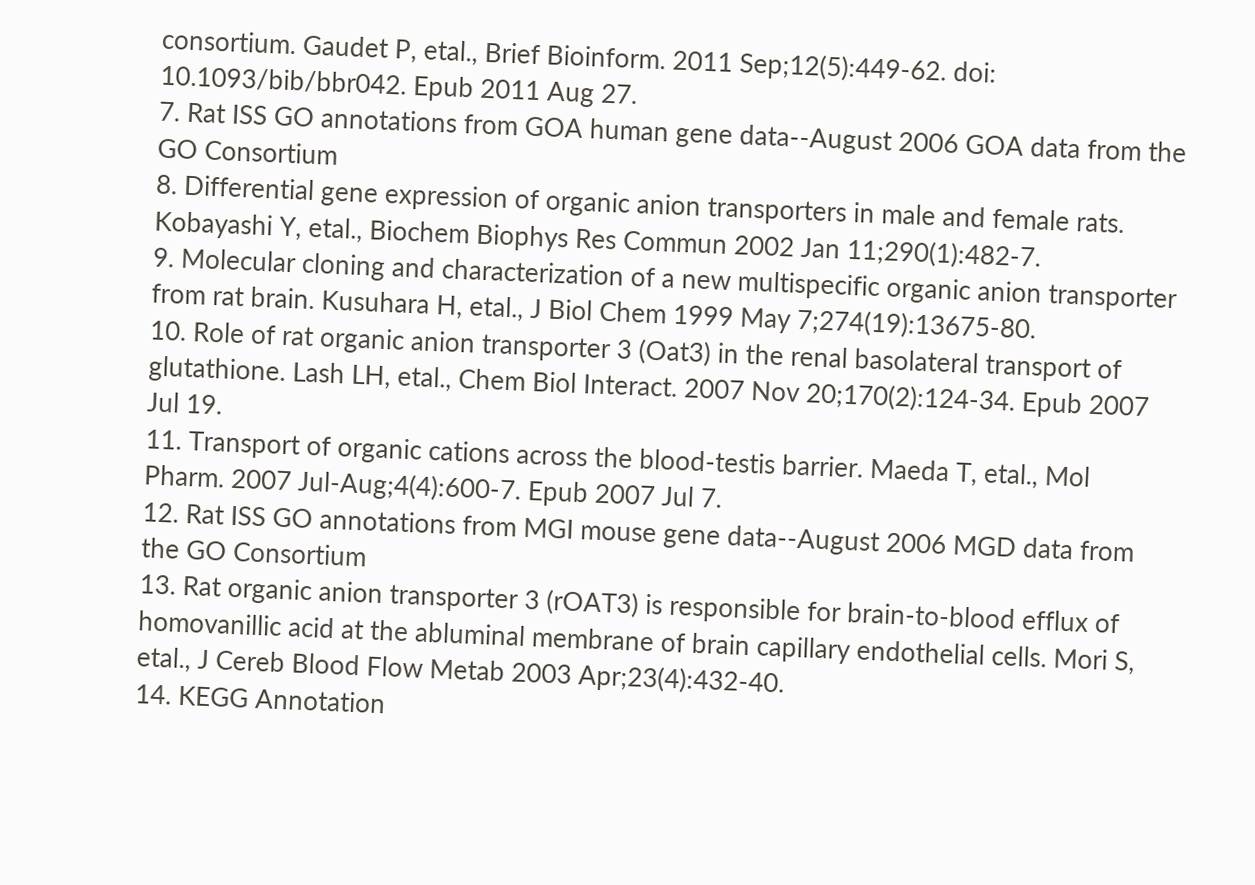consortium. Gaudet P, etal., Brief Bioinform. 2011 Sep;12(5):449-62. doi: 10.1093/bib/bbr042. Epub 2011 Aug 27.
7. Rat ISS GO annotations from GOA human gene data--August 2006 GOA data from the GO Consortium
8. Differential gene expression of organic anion transporters in male and female rats. Kobayashi Y, etal., Biochem Biophys Res Commun 2002 Jan 11;290(1):482-7.
9. Molecular cloning and characterization of a new multispecific organic anion transporter from rat brain. Kusuhara H, etal., J Biol Chem 1999 May 7;274(19):13675-80.
10. Role of rat organic anion transporter 3 (Oat3) in the renal basolateral transport of glutathione. Lash LH, etal., Chem Biol Interact. 2007 Nov 20;170(2):124-34. Epub 2007 Jul 19.
11. Transport of organic cations across the blood-testis barrier. Maeda T, etal., Mol Pharm. 2007 Jul-Aug;4(4):600-7. Epub 2007 Jul 7.
12. Rat ISS GO annotations from MGI mouse gene data--August 2006 MGD data from the GO Consortium
13. Rat organic anion transporter 3 (rOAT3) is responsible for brain-to-blood efflux of homovanillic acid at the abluminal membrane of brain capillary endothelial cells. Mori S, etal., J Cereb Blood Flow Metab 2003 Apr;23(4):432-40.
14. KEGG Annotation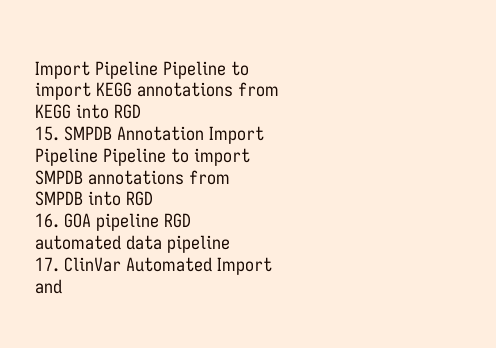Import Pipeline Pipeline to import KEGG annotations from KEGG into RGD
15. SMPDB Annotation Import Pipeline Pipeline to import SMPDB annotations from SMPDB into RGD
16. GOA pipeline RGD automated data pipeline
17. ClinVar Automated Import and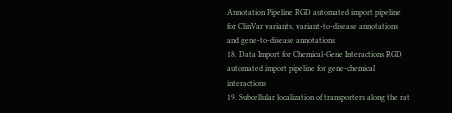Annotation Pipeline RGD automated import pipeline for ClinVar variants, variant-to-disease annotations and gene-to-disease annotations
18. Data Import for Chemical-Gene Interactions RGD automated import pipeline for gene-chemical interactions
19. Subcellular localization of transporters along the rat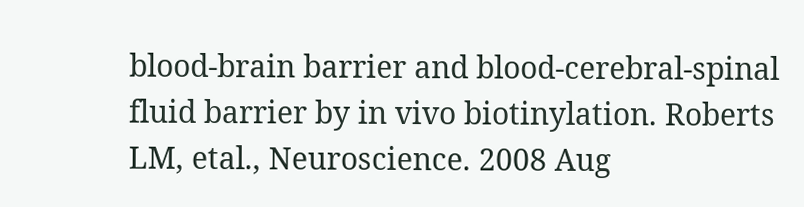blood-brain barrier and blood-cerebral-spinal fluid barrier by in vivo biotinylation. Roberts LM, etal., Neuroscience. 2008 Aug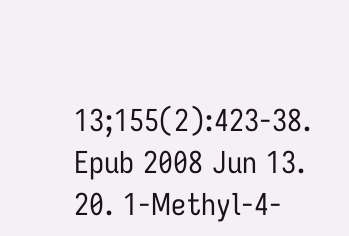13;155(2):423-38. Epub 2008 Jun 13.
20. 1-Methyl-4-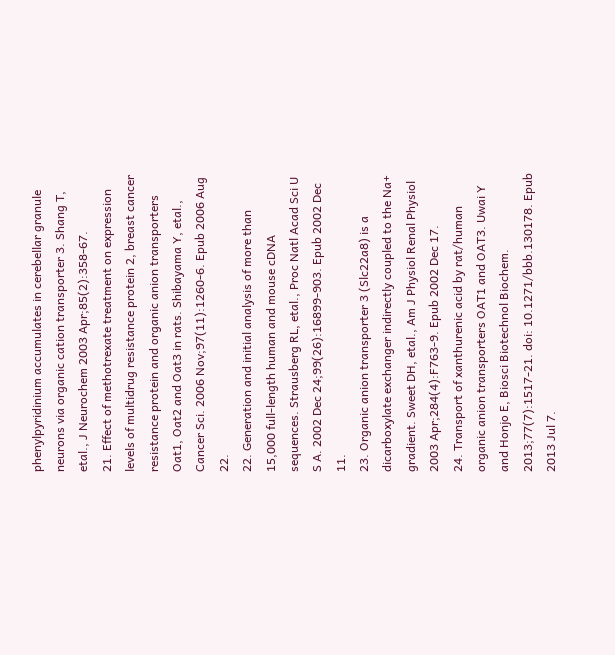phenylpyridinium accumulates in cerebellar granule neurons via organic cation transporter 3. Shang T, etal., J Neurochem 2003 Apr;85(2):358-67.
21. Effect of methotrexate treatment on expression levels of multidrug resistance protein 2, breast cancer resistance protein and organic anion transporters Oat1, Oat2 and Oat3 in rats. Shibayama Y, etal., Cancer Sci. 2006 Nov;97(11):1260-6. Epub 2006 Aug 22.
22. Generation and initial analysis of more than 15,000 full-length human and mouse cDNA sequences. Strausberg RL, etal., Proc Natl Acad Sci U S A. 2002 Dec 24;99(26):16899-903. Epub 2002 Dec 11.
23. Organic anion transporter 3 (Slc22a8) is a dicarboxylate exchanger indirectly coupled to the Na+ gradient. Sweet DH, etal., Am J Physiol Renal Physiol 2003 Apr;284(4):F763-9. Epub 2002 Dec 17.
24. Transport of xanthurenic acid by rat/human organic anion transporters OAT1 and OAT3. Uwai Y and Honjo E, Biosci Biotechnol Biochem. 2013;77(7):1517-21. doi: 10.1271/bbb.130178. Epub 2013 Jul 7.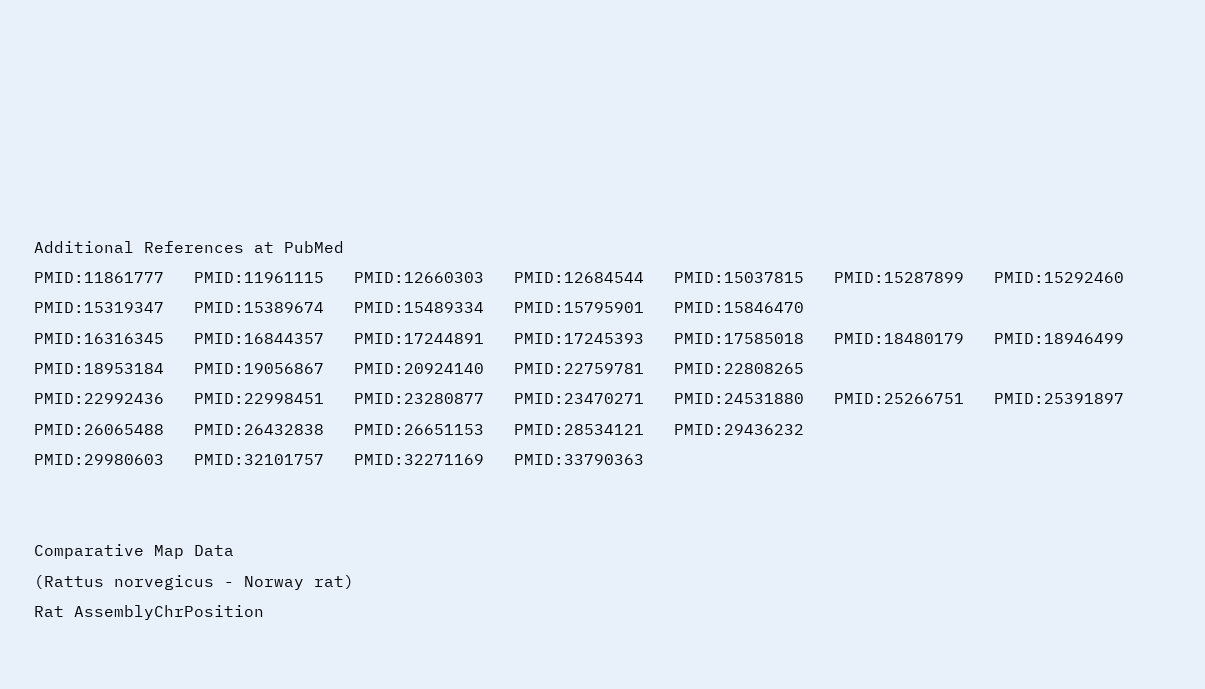Additional References at PubMed
PMID:11861777   PMID:11961115   PMID:12660303   PMID:12684544   PMID:15037815   PMID:15287899   PMID:15292460   PMID:15319347   PMID:15389674   PMID:15489334   PMID:15795901   PMID:15846470
PMID:16316345   PMID:16844357   PMID:17244891   PMID:17245393   PMID:17585018   PMID:18480179   PMID:18946499   PMID:18953184   PMID:19056867   PMID:20924140   PMID:22759781   PMID:22808265
PMID:22992436   PMID:22998451   PMID:23280877   PMID:23470271   PMID:24531880   PMID:25266751   PMID:25391897   PMID:26065488   PMID:26432838   PMID:26651153   PMID:28534121   PMID:29436232
PMID:29980603   PMID:32101757   PMID:32271169   PMID:33790363


Comparative Map Data
(Rattus norvegicus - Norway rat)
Rat AssemblyChrPosition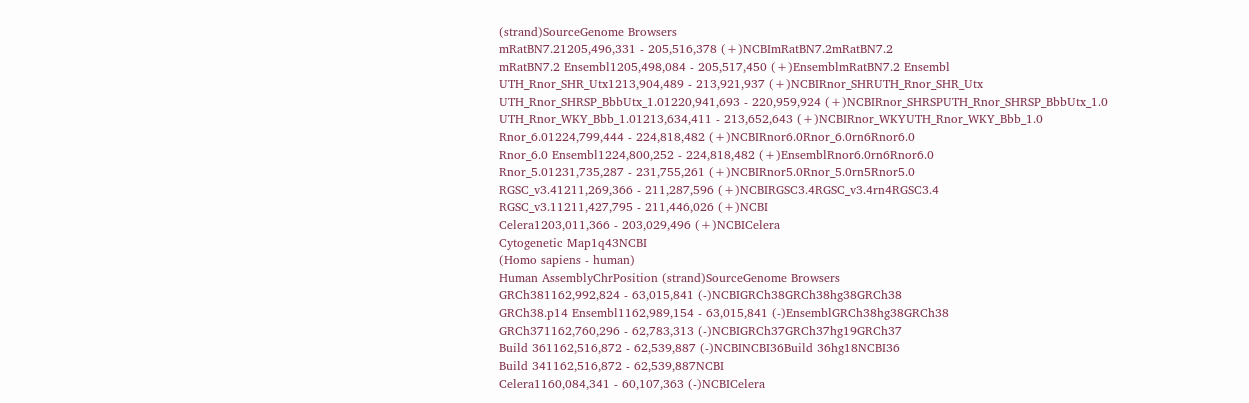(strand)SourceGenome Browsers
mRatBN7.21205,496,331 - 205,516,378 (+)NCBImRatBN7.2mRatBN7.2
mRatBN7.2 Ensembl1205,498,084 - 205,517,450 (+)EnsemblmRatBN7.2 Ensembl
UTH_Rnor_SHR_Utx1213,904,489 - 213,921,937 (+)NCBIRnor_SHRUTH_Rnor_SHR_Utx
UTH_Rnor_SHRSP_BbbUtx_1.01220,941,693 - 220,959,924 (+)NCBIRnor_SHRSPUTH_Rnor_SHRSP_BbbUtx_1.0
UTH_Rnor_WKY_Bbb_1.01213,634,411 - 213,652,643 (+)NCBIRnor_WKYUTH_Rnor_WKY_Bbb_1.0
Rnor_6.01224,799,444 - 224,818,482 (+)NCBIRnor6.0Rnor_6.0rn6Rnor6.0
Rnor_6.0 Ensembl1224,800,252 - 224,818,482 (+)EnsemblRnor6.0rn6Rnor6.0
Rnor_5.01231,735,287 - 231,755,261 (+)NCBIRnor5.0Rnor_5.0rn5Rnor5.0
RGSC_v3.41211,269,366 - 211,287,596 (+)NCBIRGSC3.4RGSC_v3.4rn4RGSC3.4
RGSC_v3.11211,427,795 - 211,446,026 (+)NCBI
Celera1203,011,366 - 203,029,496 (+)NCBICelera
Cytogenetic Map1q43NCBI
(Homo sapiens - human)
Human AssemblyChrPosition (strand)SourceGenome Browsers
GRCh381162,992,824 - 63,015,841 (-)NCBIGRCh38GRCh38hg38GRCh38
GRCh38.p14 Ensembl1162,989,154 - 63,015,841 (-)EnsemblGRCh38hg38GRCh38
GRCh371162,760,296 - 62,783,313 (-)NCBIGRCh37GRCh37hg19GRCh37
Build 361162,516,872 - 62,539,887 (-)NCBINCBI36Build 36hg18NCBI36
Build 341162,516,872 - 62,539,887NCBI
Celera1160,084,341 - 60,107,363 (-)NCBICelera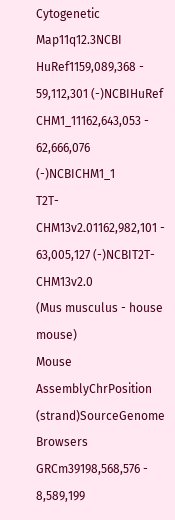Cytogenetic Map11q12.3NCBI
HuRef1159,089,368 - 59,112,301 (-)NCBIHuRef
CHM1_11162,643,053 - 62,666,076 (-)NCBICHM1_1
T2T-CHM13v2.01162,982,101 - 63,005,127 (-)NCBIT2T-CHM13v2.0
(Mus musculus - house mouse)
Mouse AssemblyChrPosition (strand)SourceGenome Browsers
GRCm39198,568,576 - 8,589,199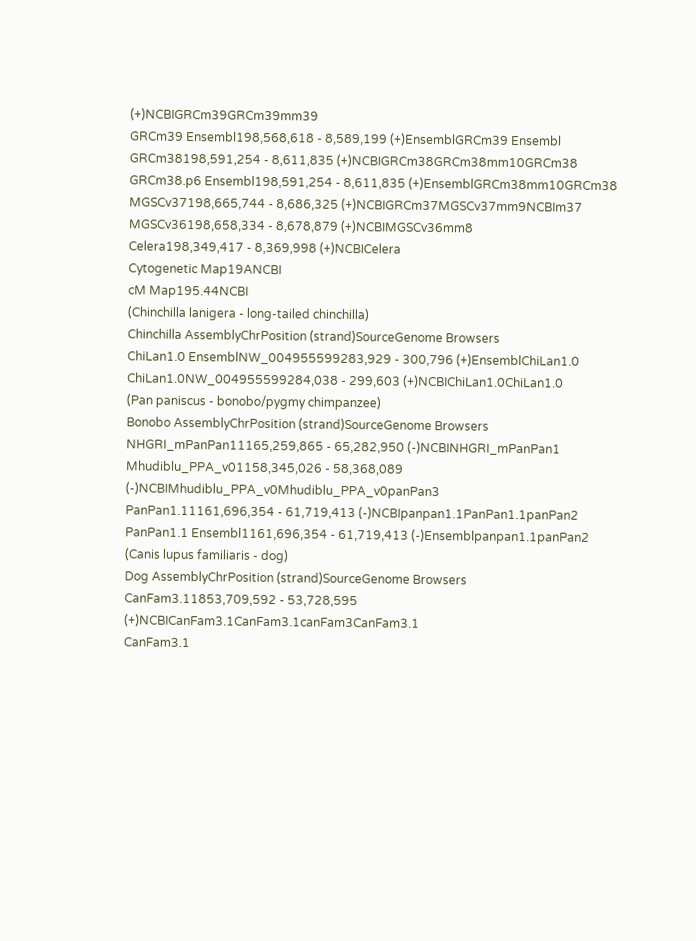(+)NCBIGRCm39GRCm39mm39
GRCm39 Ensembl198,568,618 - 8,589,199 (+)EnsemblGRCm39 Ensembl
GRCm38198,591,254 - 8,611,835 (+)NCBIGRCm38GRCm38mm10GRCm38
GRCm38.p6 Ensembl198,591,254 - 8,611,835 (+)EnsemblGRCm38mm10GRCm38
MGSCv37198,665,744 - 8,686,325 (+)NCBIGRCm37MGSCv37mm9NCBIm37
MGSCv36198,658,334 - 8,678,879 (+)NCBIMGSCv36mm8
Celera198,349,417 - 8,369,998 (+)NCBICelera
Cytogenetic Map19ANCBI
cM Map195.44NCBI
(Chinchilla lanigera - long-tailed chinchilla)
Chinchilla AssemblyChrPosition (strand)SourceGenome Browsers
ChiLan1.0 EnsemblNW_004955599283,929 - 300,796 (+)EnsemblChiLan1.0
ChiLan1.0NW_004955599284,038 - 299,603 (+)NCBIChiLan1.0ChiLan1.0
(Pan paniscus - bonobo/pygmy chimpanzee)
Bonobo AssemblyChrPosition (strand)SourceGenome Browsers
NHGRI_mPanPan11165,259,865 - 65,282,950 (-)NCBINHGRI_mPanPan1
Mhudiblu_PPA_v01158,345,026 - 58,368,089 (-)NCBIMhudiblu_PPA_v0Mhudiblu_PPA_v0panPan3
PanPan1.11161,696,354 - 61,719,413 (-)NCBIpanpan1.1PanPan1.1panPan2
PanPan1.1 Ensembl1161,696,354 - 61,719,413 (-)Ensemblpanpan1.1panPan2
(Canis lupus familiaris - dog)
Dog AssemblyChrPosition (strand)SourceGenome Browsers
CanFam3.11853,709,592 - 53,728,595 (+)NCBICanFam3.1CanFam3.1canFam3CanFam3.1
CanFam3.1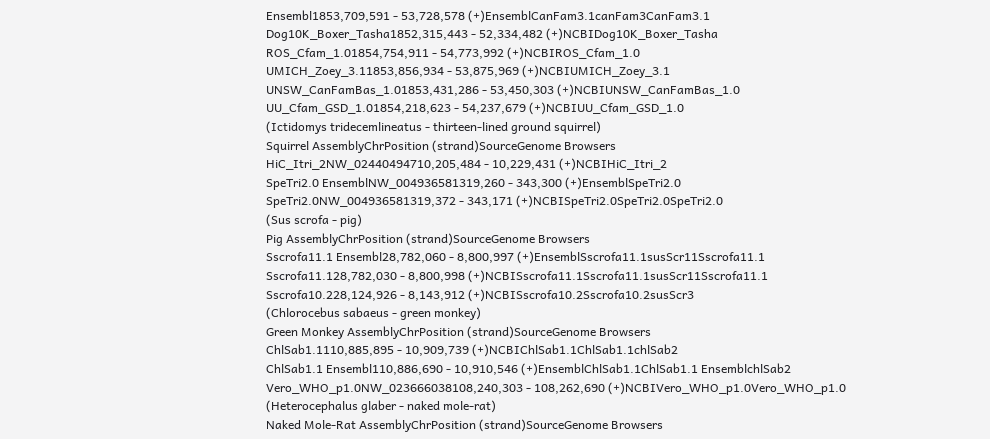Ensembl1853,709,591 - 53,728,578 (+)EnsemblCanFam3.1canFam3CanFam3.1
Dog10K_Boxer_Tasha1852,315,443 - 52,334,482 (+)NCBIDog10K_Boxer_Tasha
ROS_Cfam_1.01854,754,911 - 54,773,992 (+)NCBIROS_Cfam_1.0
UMICH_Zoey_3.11853,856,934 - 53,875,969 (+)NCBIUMICH_Zoey_3.1
UNSW_CanFamBas_1.01853,431,286 - 53,450,303 (+)NCBIUNSW_CanFamBas_1.0
UU_Cfam_GSD_1.01854,218,623 - 54,237,679 (+)NCBIUU_Cfam_GSD_1.0
(Ictidomys tridecemlineatus - thirteen-lined ground squirrel)
Squirrel AssemblyChrPosition (strand)SourceGenome Browsers
HiC_Itri_2NW_02440494710,205,484 - 10,229,431 (+)NCBIHiC_Itri_2
SpeTri2.0 EnsemblNW_004936581319,260 - 343,300 (+)EnsemblSpeTri2.0
SpeTri2.0NW_004936581319,372 - 343,171 (+)NCBISpeTri2.0SpeTri2.0SpeTri2.0
(Sus scrofa - pig)
Pig AssemblyChrPosition (strand)SourceGenome Browsers
Sscrofa11.1 Ensembl28,782,060 - 8,800,997 (+)EnsemblSscrofa11.1susScr11Sscrofa11.1
Sscrofa11.128,782,030 - 8,800,998 (+)NCBISscrofa11.1Sscrofa11.1susScr11Sscrofa11.1
Sscrofa10.228,124,926 - 8,143,912 (+)NCBISscrofa10.2Sscrofa10.2susScr3
(Chlorocebus sabaeus - green monkey)
Green Monkey AssemblyChrPosition (strand)SourceGenome Browsers
ChlSab1.1110,885,895 - 10,909,739 (+)NCBIChlSab1.1ChlSab1.1chlSab2
ChlSab1.1 Ensembl110,886,690 - 10,910,546 (+)EnsemblChlSab1.1ChlSab1.1 EnsemblchlSab2
Vero_WHO_p1.0NW_023666038108,240,303 - 108,262,690 (+)NCBIVero_WHO_p1.0Vero_WHO_p1.0
(Heterocephalus glaber - naked mole-rat)
Naked Mole-Rat AssemblyChrPosition (strand)SourceGenome Browsers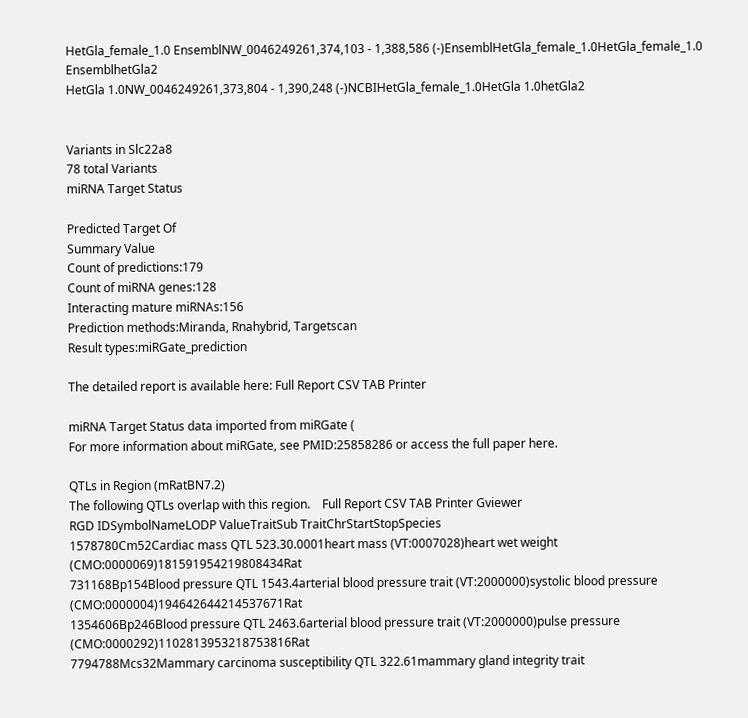HetGla_female_1.0 EnsemblNW_0046249261,374,103 - 1,388,586 (-)EnsemblHetGla_female_1.0HetGla_female_1.0 EnsemblhetGla2
HetGla 1.0NW_0046249261,373,804 - 1,390,248 (-)NCBIHetGla_female_1.0HetGla 1.0hetGla2


Variants in Slc22a8
78 total Variants
miRNA Target Status

Predicted Target Of
Summary Value
Count of predictions:179
Count of miRNA genes:128
Interacting mature miRNAs:156
Prediction methods:Miranda, Rnahybrid, Targetscan
Result types:miRGate_prediction

The detailed report is available here: Full Report CSV TAB Printer

miRNA Target Status data imported from miRGate (
For more information about miRGate, see PMID:25858286 or access the full paper here.

QTLs in Region (mRatBN7.2)
The following QTLs overlap with this region.    Full Report CSV TAB Printer Gviewer
RGD IDSymbolNameLODP ValueTraitSub TraitChrStartStopSpecies
1578780Cm52Cardiac mass QTL 523.30.0001heart mass (VT:0007028)heart wet weight (CMO:0000069)181591954219808434Rat
731168Bp154Blood pressure QTL 1543.4arterial blood pressure trait (VT:2000000)systolic blood pressure (CMO:0000004)194642644214537671Rat
1354606Bp246Blood pressure QTL 2463.6arterial blood pressure trait (VT:2000000)pulse pressure (CMO:0000292)1102813953218753816Rat
7794788Mcs32Mammary carcinoma susceptibility QTL 322.61mammary gland integrity trait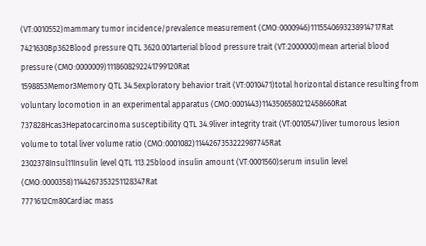(VT:0010552)mammary tumor incidence/prevalence measurement (CMO:0000946)1115540693238914717Rat
7421630Bp362Blood pressure QTL 3620.001arterial blood pressure trait (VT:2000000)mean arterial blood pressure (CMO:0000009)1118608292241799120Rat
1598853Memor3Memory QTL 34.5exploratory behavior trait (VT:0010471)total horizontal distance resulting from voluntary locomotion in an experimental apparatus (CMO:0001443)1143506580212458660Rat
737828Hcas3Hepatocarcinoma susceptibility QTL 34.9liver integrity trait (VT:0010547)liver tumorous lesion volume to total liver volume ratio (CMO:0001082)1144267353222987745Rat
2302378Insul11Insulin level QTL 113.25blood insulin amount (VT:0001560)serum insulin level (CMO:0000358)1144267353251128347Rat
7771612Cm80Cardiac mass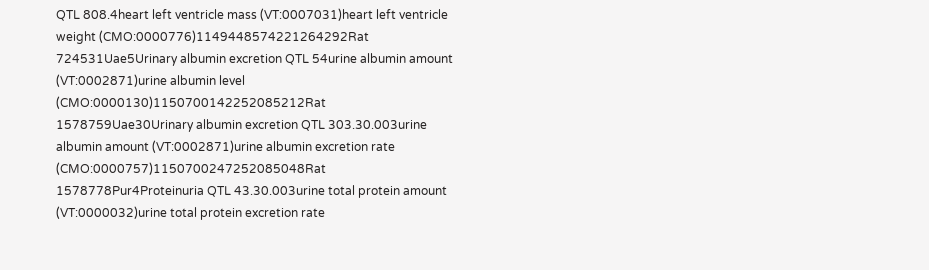QTL 808.4heart left ventricle mass (VT:0007031)heart left ventricle weight (CMO:0000776)1149448574221264292Rat
724531Uae5Urinary albumin excretion QTL 54urine albumin amount (VT:0002871)urine albumin level (CMO:0000130)1150700142252085212Rat
1578759Uae30Urinary albumin excretion QTL 303.30.003urine albumin amount (VT:0002871)urine albumin excretion rate (CMO:0000757)1150700247252085048Rat
1578778Pur4Proteinuria QTL 43.30.003urine total protein amount (VT:0000032)urine total protein excretion rate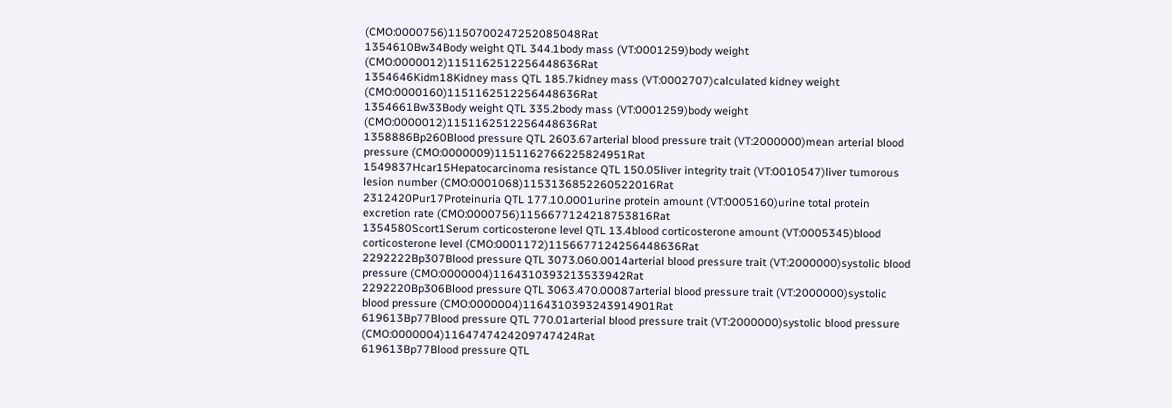(CMO:0000756)1150700247252085048Rat
1354610Bw34Body weight QTL 344.1body mass (VT:0001259)body weight (CMO:0000012)1151162512256448636Rat
1354646Kidm18Kidney mass QTL 185.7kidney mass (VT:0002707)calculated kidney weight (CMO:0000160)1151162512256448636Rat
1354661Bw33Body weight QTL 335.2body mass (VT:0001259)body weight (CMO:0000012)1151162512256448636Rat
1358886Bp260Blood pressure QTL 2603.67arterial blood pressure trait (VT:2000000)mean arterial blood pressure (CMO:0000009)1151162766225824951Rat
1549837Hcar15Hepatocarcinoma resistance QTL 150.05liver integrity trait (VT:0010547)liver tumorous lesion number (CMO:0001068)1153136852260522016Rat
2312420Pur17Proteinuria QTL 177.10.0001urine protein amount (VT:0005160)urine total protein excretion rate (CMO:0000756)1156677124218753816Rat
1354580Scort1Serum corticosterone level QTL 13.4blood corticosterone amount (VT:0005345)blood corticosterone level (CMO:0001172)1156677124256448636Rat
2292222Bp307Blood pressure QTL 3073.060.0014arterial blood pressure trait (VT:2000000)systolic blood pressure (CMO:0000004)1164310393213533942Rat
2292220Bp306Blood pressure QTL 3063.470.00087arterial blood pressure trait (VT:2000000)systolic blood pressure (CMO:0000004)1164310393243914901Rat
619613Bp77Blood pressure QTL 770.01arterial blood pressure trait (VT:2000000)systolic blood pressure (CMO:0000004)1164747424209747424Rat
619613Bp77Blood pressure QTL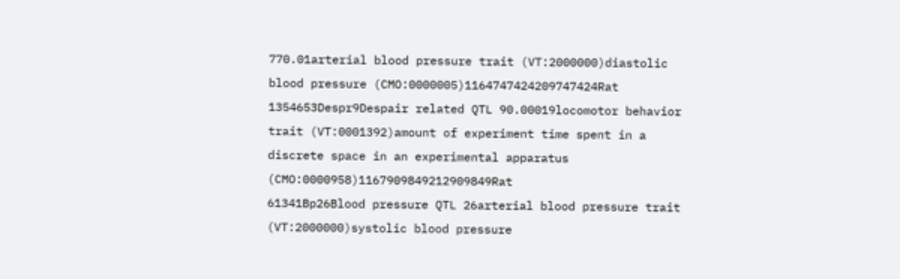770.01arterial blood pressure trait (VT:2000000)diastolic blood pressure (CMO:0000005)1164747424209747424Rat
1354653Despr9Despair related QTL 90.00019locomotor behavior trait (VT:0001392)amount of experiment time spent in a discrete space in an experimental apparatus (CMO:0000958)1167909849212909849Rat
61341Bp26Blood pressure QTL 26arterial blood pressure trait (VT:2000000)systolic blood pressure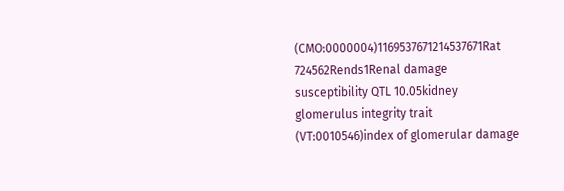(CMO:0000004)1169537671214537671Rat
724562Rends1Renal damage susceptibility QTL 10.05kidney glomerulus integrity trait (VT:0010546)index of glomerular damage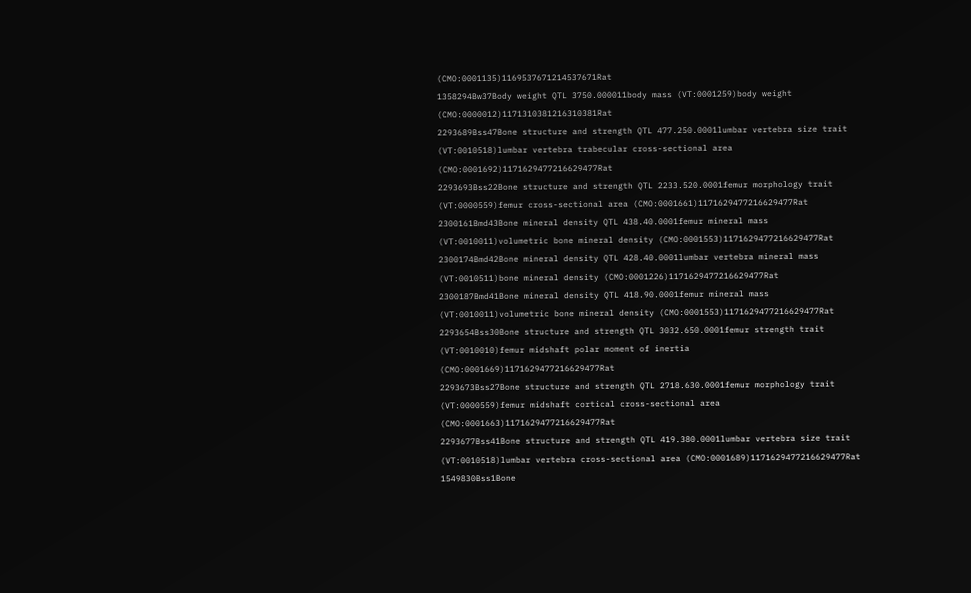(CMO:0001135)1169537671214537671Rat
1358294Bw37Body weight QTL 3750.000011body mass (VT:0001259)body weight (CMO:0000012)1171310381216310381Rat
2293689Bss47Bone structure and strength QTL 477.250.0001lumbar vertebra size trait (VT:0010518)lumbar vertebra trabecular cross-sectional area (CMO:0001692)1171629477216629477Rat
2293693Bss22Bone structure and strength QTL 2233.520.0001femur morphology trait (VT:0000559)femur cross-sectional area (CMO:0001661)1171629477216629477Rat
2300161Bmd43Bone mineral density QTL 438.40.0001femur mineral mass (VT:0010011)volumetric bone mineral density (CMO:0001553)1171629477216629477Rat
2300174Bmd42Bone mineral density QTL 428.40.0001lumbar vertebra mineral mass (VT:0010511)bone mineral density (CMO:0001226)1171629477216629477Rat
2300187Bmd41Bone mineral density QTL 418.90.0001femur mineral mass (VT:0010011)volumetric bone mineral density (CMO:0001553)1171629477216629477Rat
2293654Bss30Bone structure and strength QTL 3032.650.0001femur strength trait (VT:0010010)femur midshaft polar moment of inertia (CMO:0001669)1171629477216629477Rat
2293673Bss27Bone structure and strength QTL 2718.630.0001femur morphology trait (VT:0000559)femur midshaft cortical cross-sectional area (CMO:0001663)1171629477216629477Rat
2293677Bss41Bone structure and strength QTL 419.380.0001lumbar vertebra size trait (VT:0010518)lumbar vertebra cross-sectional area (CMO:0001689)1171629477216629477Rat
1549830Bss1Bone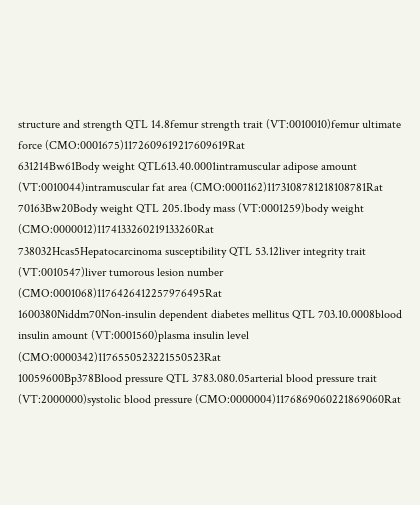structure and strength QTL 14.8femur strength trait (VT:0010010)femur ultimate force (CMO:0001675)1172609619217609619Rat
631214Bw61Body weight QTL613.40.0001intramuscular adipose amount (VT:0010044)intramuscular fat area (CMO:0001162)1173108781218108781Rat
70163Bw20Body weight QTL 205.1body mass (VT:0001259)body weight (CMO:0000012)1174133260219133260Rat
738032Hcas5Hepatocarcinoma susceptibility QTL 53.12liver integrity trait (VT:0010547)liver tumorous lesion number (CMO:0001068)1176426412257976495Rat
1600380Niddm70Non-insulin dependent diabetes mellitus QTL 703.10.0008blood insulin amount (VT:0001560)plasma insulin level (CMO:0000342)1176550523221550523Rat
10059600Bp378Blood pressure QTL 3783.080.05arterial blood pressure trait (VT:2000000)systolic blood pressure (CMO:0000004)1176869060221869060Rat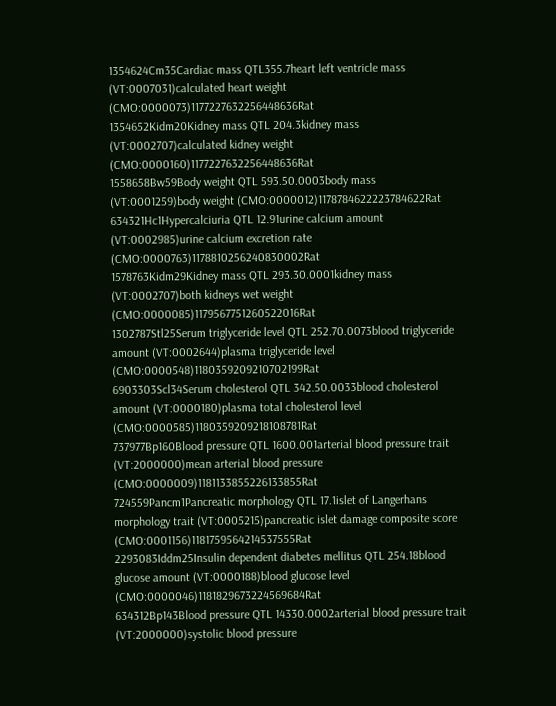1354624Cm35Cardiac mass QTL355.7heart left ventricle mass (VT:0007031)calculated heart weight (CMO:0000073)1177227632256448636Rat
1354652Kidm20Kidney mass QTL 204.3kidney mass (VT:0002707)calculated kidney weight (CMO:0000160)1177227632256448636Rat
1558658Bw59Body weight QTL 593.50.0003body mass (VT:0001259)body weight (CMO:0000012)1178784622223784622Rat
634321Hc1Hypercalciuria QTL 12.91urine calcium amount (VT:0002985)urine calcium excretion rate (CMO:0000763)1178810256240830002Rat
1578763Kidm29Kidney mass QTL 293.30.0001kidney mass (VT:0002707)both kidneys wet weight (CMO:0000085)1179567751260522016Rat
1302787Stl25Serum triglyceride level QTL 252.70.0073blood triglyceride amount (VT:0002644)plasma triglyceride level (CMO:0000548)1180359209210702199Rat
6903303Scl34Serum cholesterol QTL 342.50.0033blood cholesterol amount (VT:0000180)plasma total cholesterol level (CMO:0000585)1180359209218108781Rat
737977Bp160Blood pressure QTL 1600.001arterial blood pressure trait (VT:2000000)mean arterial blood pressure (CMO:0000009)1181133855226133855Rat
724559Pancm1Pancreatic morphology QTL 17.1islet of Langerhans morphology trait (VT:0005215)pancreatic islet damage composite score (CMO:0001156)1181759564214537555Rat
2293083Iddm25Insulin dependent diabetes mellitus QTL 254.18blood glucose amount (VT:0000188)blood glucose level (CMO:0000046)1181829673224569684Rat
634312Bp143Blood pressure QTL 14330.0002arterial blood pressure trait (VT:2000000)systolic blood pressure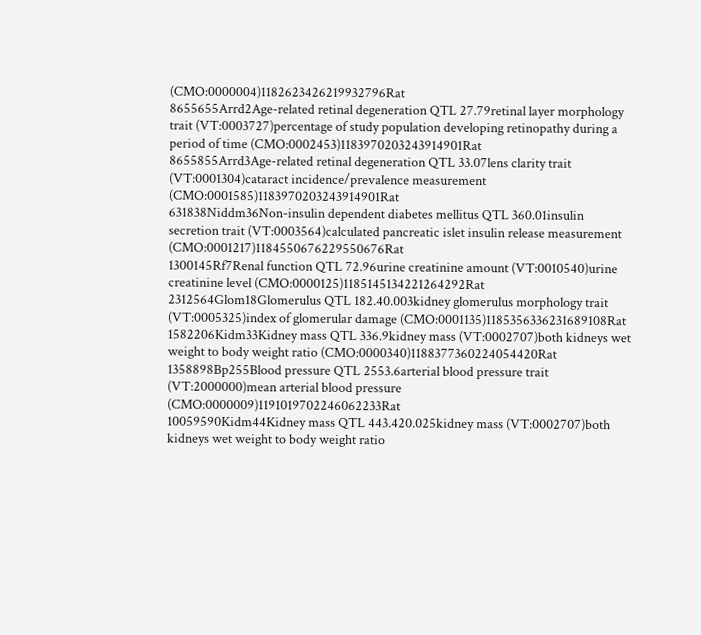(CMO:0000004)1182623426219932796Rat
8655655Arrd2Age-related retinal degeneration QTL 27.79retinal layer morphology trait (VT:0003727)percentage of study population developing retinopathy during a period of time (CMO:0002453)1183970203243914901Rat
8655855Arrd3Age-related retinal degeneration QTL 33.07lens clarity trait (VT:0001304)cataract incidence/prevalence measurement (CMO:0001585)1183970203243914901Rat
631838Niddm36Non-insulin dependent diabetes mellitus QTL 360.01insulin secretion trait (VT:0003564)calculated pancreatic islet insulin release measurement (CMO:0001217)1184550676229550676Rat
1300145Rf7Renal function QTL 72.96urine creatinine amount (VT:0010540)urine creatinine level (CMO:0000125)1185145134221264292Rat
2312564Glom18Glomerulus QTL 182.40.003kidney glomerulus morphology trait (VT:0005325)index of glomerular damage (CMO:0001135)1185356336231689108Rat
1582206Kidm33Kidney mass QTL 336.9kidney mass (VT:0002707)both kidneys wet weight to body weight ratio (CMO:0000340)1188377360224054420Rat
1358898Bp255Blood pressure QTL 2553.6arterial blood pressure trait (VT:2000000)mean arterial blood pressure (CMO:0000009)1191019702246062233Rat
10059590Kidm44Kidney mass QTL 443.420.025kidney mass (VT:0002707)both kidneys wet weight to body weight ratio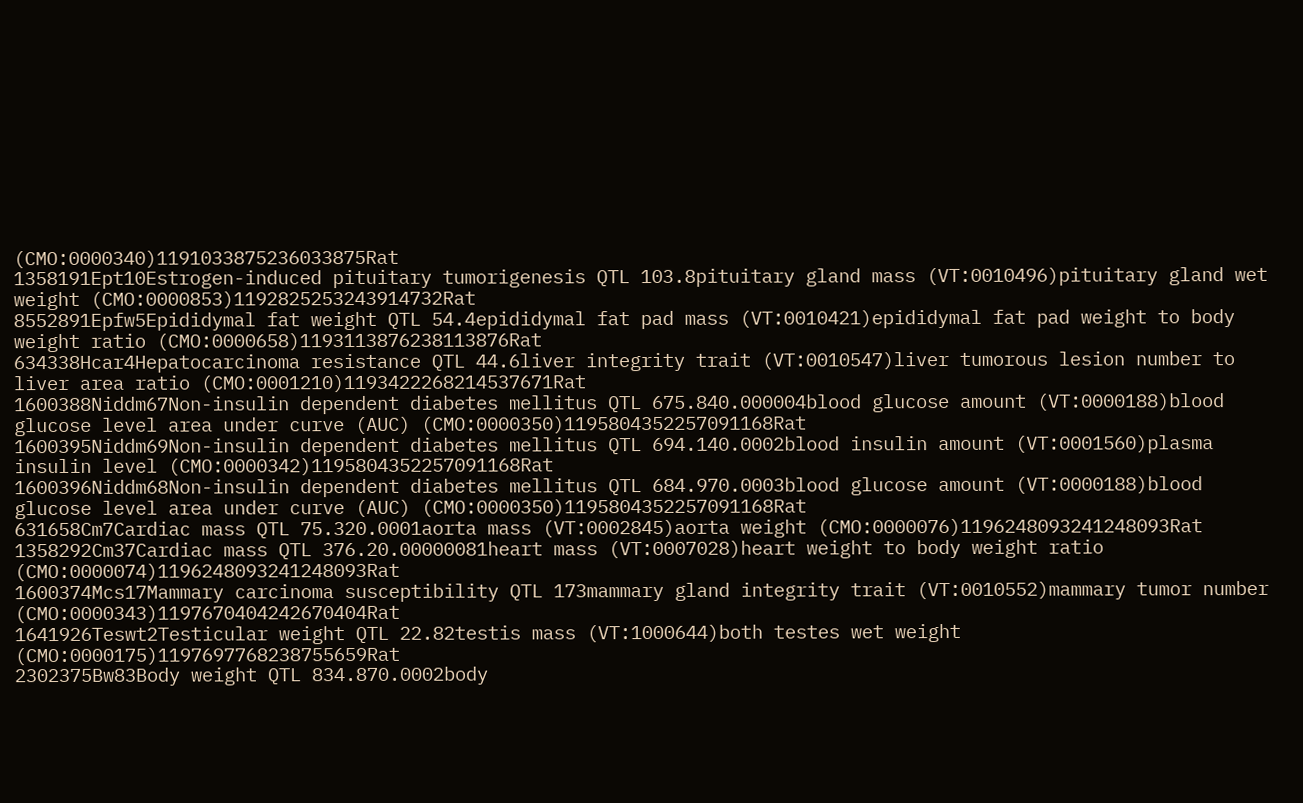(CMO:0000340)1191033875236033875Rat
1358191Ept10Estrogen-induced pituitary tumorigenesis QTL 103.8pituitary gland mass (VT:0010496)pituitary gland wet weight (CMO:0000853)1192825253243914732Rat
8552891Epfw5Epididymal fat weight QTL 54.4epididymal fat pad mass (VT:0010421)epididymal fat pad weight to body weight ratio (CMO:0000658)1193113876238113876Rat
634338Hcar4Hepatocarcinoma resistance QTL 44.6liver integrity trait (VT:0010547)liver tumorous lesion number to liver area ratio (CMO:0001210)1193422268214537671Rat
1600388Niddm67Non-insulin dependent diabetes mellitus QTL 675.840.000004blood glucose amount (VT:0000188)blood glucose level area under curve (AUC) (CMO:0000350)1195804352257091168Rat
1600395Niddm69Non-insulin dependent diabetes mellitus QTL 694.140.0002blood insulin amount (VT:0001560)plasma insulin level (CMO:0000342)1195804352257091168Rat
1600396Niddm68Non-insulin dependent diabetes mellitus QTL 684.970.0003blood glucose amount (VT:0000188)blood glucose level area under curve (AUC) (CMO:0000350)1195804352257091168Rat
631658Cm7Cardiac mass QTL 75.320.0001aorta mass (VT:0002845)aorta weight (CMO:0000076)1196248093241248093Rat
1358292Cm37Cardiac mass QTL 376.20.00000081heart mass (VT:0007028)heart weight to body weight ratio (CMO:0000074)1196248093241248093Rat
1600374Mcs17Mammary carcinoma susceptibility QTL 173mammary gland integrity trait (VT:0010552)mammary tumor number (CMO:0000343)1197670404242670404Rat
1641926Teswt2Testicular weight QTL 22.82testis mass (VT:1000644)both testes wet weight (CMO:0000175)1197697768238755659Rat
2302375Bw83Body weight QTL 834.870.0002body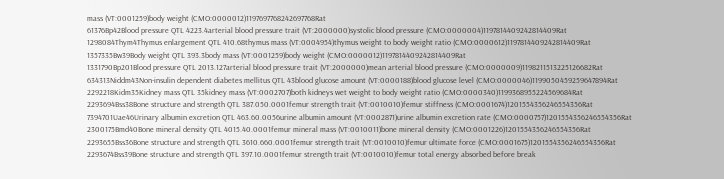mass (VT:0001259)body weight (CMO:0000012)1197697768242697768Rat
61376Bp42Blood pressure QTL 4223.4arterial blood pressure trait (VT:2000000)systolic blood pressure (CMO:0000004)1197814409242814409Rat
1298084Thym4Thymus enlargement QTL 410.68thymus mass (VT:0004954)thymus weight to body weight ratio (CMO:0000612)1197814409242814409Rat
1357335Bw39Body weight QTL 393.3body mass (VT:0001259)body weight (CMO:0000012)1197814409242814409Rat
1331790Bp201Blood pressure QTL 2013.127arterial blood pressure trait (VT:2000000)mean arterial blood pressure (CMO:0000009)1198211513225126682Rat
634313Niddm43Non-insulin dependent diabetes mellitus QTL 43blood glucose amount (VT:0000188)blood glucose level (CMO:0000046)1199050459259647894Rat
2292218Kidm35Kidney mass QTL 35kidney mass (VT:0002707)both kidneys wet weight to body weight ratio (CMO:0000340)1199368955224569684Rat
2293694Bss38Bone structure and strength QTL 387.050.0001femur strength trait (VT:0010010)femur stiffness (CMO:0001674)1201554356246554356Rat
7394701Uae46Urinary albumin excretion QTL 463.60.0056urine albumin amount (VT:0002871)urine albumin excretion rate (CMO:0000757)1201554356246554356Rat
2300175Bmd40Bone mineral density QTL 4015.40.0001femur mineral mass (VT:0010011)bone mineral density (CMO:0001226)1201554356246554356Rat
2293655Bss36Bone structure and strength QTL 3610.660.0001femur strength trait (VT:0010010)femur ultimate force (CMO:0001675)1201554356246554356Rat
2293674Bss39Bone structure and strength QTL 397.10.0001femur strength trait (VT:0010010)femur total energy absorbed before break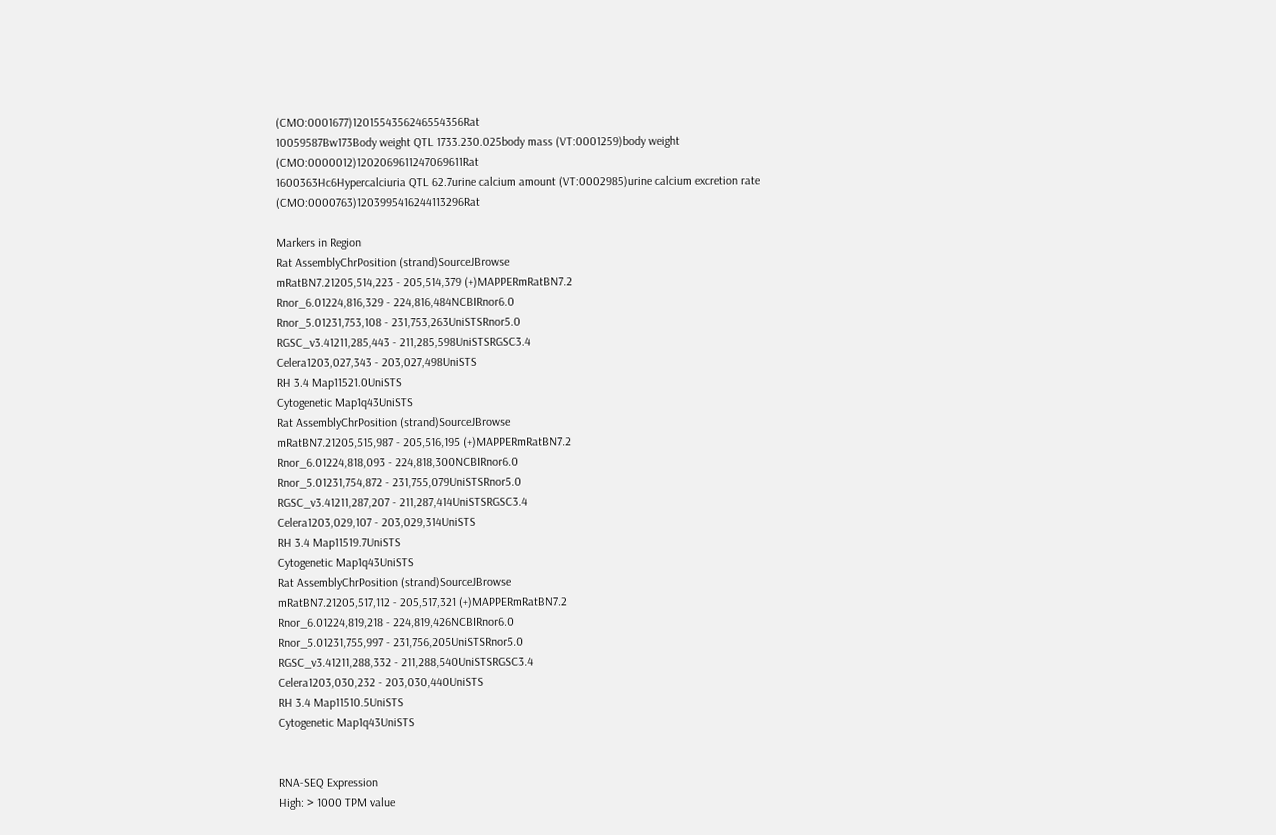(CMO:0001677)1201554356246554356Rat
10059587Bw173Body weight QTL 1733.230.025body mass (VT:0001259)body weight (CMO:0000012)1202069611247069611Rat
1600363Hc6Hypercalciuria QTL 62.7urine calcium amount (VT:0002985)urine calcium excretion rate (CMO:0000763)1203995416244113296Rat

Markers in Region
Rat AssemblyChrPosition (strand)SourceJBrowse
mRatBN7.21205,514,223 - 205,514,379 (+)MAPPERmRatBN7.2
Rnor_6.01224,816,329 - 224,816,484NCBIRnor6.0
Rnor_5.01231,753,108 - 231,753,263UniSTSRnor5.0
RGSC_v3.41211,285,443 - 211,285,598UniSTSRGSC3.4
Celera1203,027,343 - 203,027,498UniSTS
RH 3.4 Map11521.0UniSTS
Cytogenetic Map1q43UniSTS
Rat AssemblyChrPosition (strand)SourceJBrowse
mRatBN7.21205,515,987 - 205,516,195 (+)MAPPERmRatBN7.2
Rnor_6.01224,818,093 - 224,818,300NCBIRnor6.0
Rnor_5.01231,754,872 - 231,755,079UniSTSRnor5.0
RGSC_v3.41211,287,207 - 211,287,414UniSTSRGSC3.4
Celera1203,029,107 - 203,029,314UniSTS
RH 3.4 Map11519.7UniSTS
Cytogenetic Map1q43UniSTS
Rat AssemblyChrPosition (strand)SourceJBrowse
mRatBN7.21205,517,112 - 205,517,321 (+)MAPPERmRatBN7.2
Rnor_6.01224,819,218 - 224,819,426NCBIRnor6.0
Rnor_5.01231,755,997 - 231,756,205UniSTSRnor5.0
RGSC_v3.41211,288,332 - 211,288,540UniSTSRGSC3.4
Celera1203,030,232 - 203,030,440UniSTS
RH 3.4 Map11510.5UniSTS
Cytogenetic Map1q43UniSTS


RNA-SEQ Expression
High: > 1000 TPM value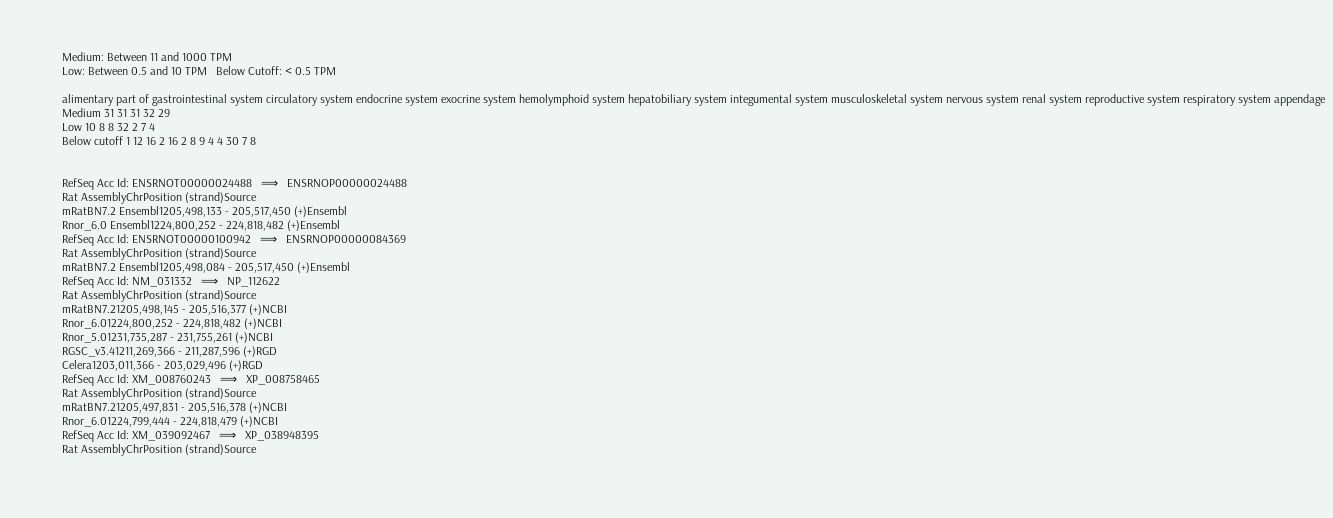Medium: Between 11 and 1000 TPM
Low: Between 0.5 and 10 TPM   Below Cutoff: < 0.5 TPM

alimentary part of gastrointestinal system circulatory system endocrine system exocrine system hemolymphoid system hepatobiliary system integumental system musculoskeletal system nervous system renal system reproductive system respiratory system appendage
Medium 31 31 31 32 29
Low 10 8 8 32 2 7 4
Below cutoff 1 12 16 2 16 2 8 9 4 4 30 7 8


RefSeq Acc Id: ENSRNOT00000024488   ⟹   ENSRNOP00000024488
Rat AssemblyChrPosition (strand)Source
mRatBN7.2 Ensembl1205,498,133 - 205,517,450 (+)Ensembl
Rnor_6.0 Ensembl1224,800,252 - 224,818,482 (+)Ensembl
RefSeq Acc Id: ENSRNOT00000100942   ⟹   ENSRNOP00000084369
Rat AssemblyChrPosition (strand)Source
mRatBN7.2 Ensembl1205,498,084 - 205,517,450 (+)Ensembl
RefSeq Acc Id: NM_031332   ⟹   NP_112622
Rat AssemblyChrPosition (strand)Source
mRatBN7.21205,498,145 - 205,516,377 (+)NCBI
Rnor_6.01224,800,252 - 224,818,482 (+)NCBI
Rnor_5.01231,735,287 - 231,755,261 (+)NCBI
RGSC_v3.41211,269,366 - 211,287,596 (+)RGD
Celera1203,011,366 - 203,029,496 (+)RGD
RefSeq Acc Id: XM_008760243   ⟹   XP_008758465
Rat AssemblyChrPosition (strand)Source
mRatBN7.21205,497,831 - 205,516,378 (+)NCBI
Rnor_6.01224,799,444 - 224,818,479 (+)NCBI
RefSeq Acc Id: XM_039092467   ⟹   XP_038948395
Rat AssemblyChrPosition (strand)Source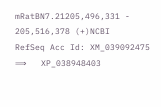mRatBN7.21205,496,331 - 205,516,378 (+)NCBI
RefSeq Acc Id: XM_039092475   ⟹   XP_038948403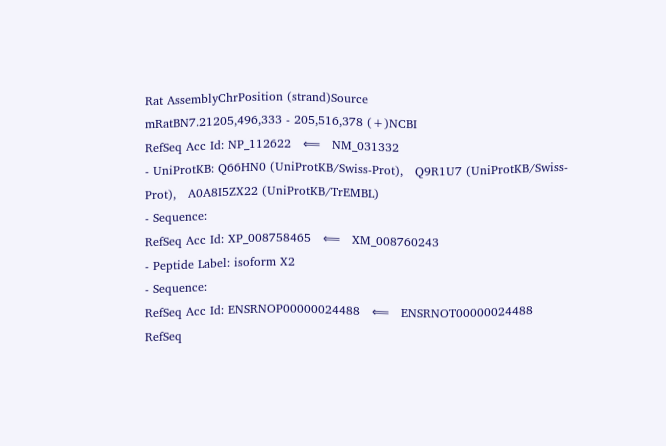Rat AssemblyChrPosition (strand)Source
mRatBN7.21205,496,333 - 205,516,378 (+)NCBI
RefSeq Acc Id: NP_112622   ⟸   NM_031332
- UniProtKB: Q66HN0 (UniProtKB/Swiss-Prot),   Q9R1U7 (UniProtKB/Swiss-Prot),   A0A8I5ZX22 (UniProtKB/TrEMBL)
- Sequence:
RefSeq Acc Id: XP_008758465   ⟸   XM_008760243
- Peptide Label: isoform X2
- Sequence:
RefSeq Acc Id: ENSRNOP00000024488   ⟸   ENSRNOT00000024488
RefSeq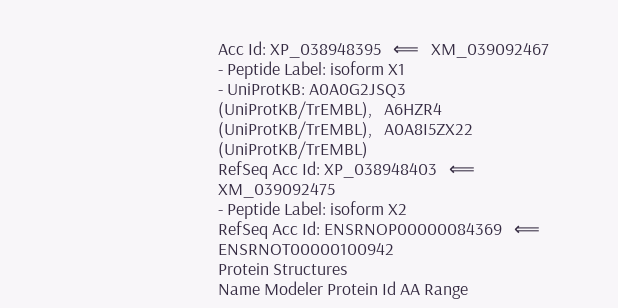Acc Id: XP_038948395   ⟸   XM_039092467
- Peptide Label: isoform X1
- UniProtKB: A0A0G2JSQ3 (UniProtKB/TrEMBL),   A6HZR4 (UniProtKB/TrEMBL),   A0A8I5ZX22 (UniProtKB/TrEMBL)
RefSeq Acc Id: XP_038948403   ⟸   XM_039092475
- Peptide Label: isoform X2
RefSeq Acc Id: ENSRNOP00000084369   ⟸   ENSRNOT00000100942
Protein Structures
Name Modeler Protein Id AA Range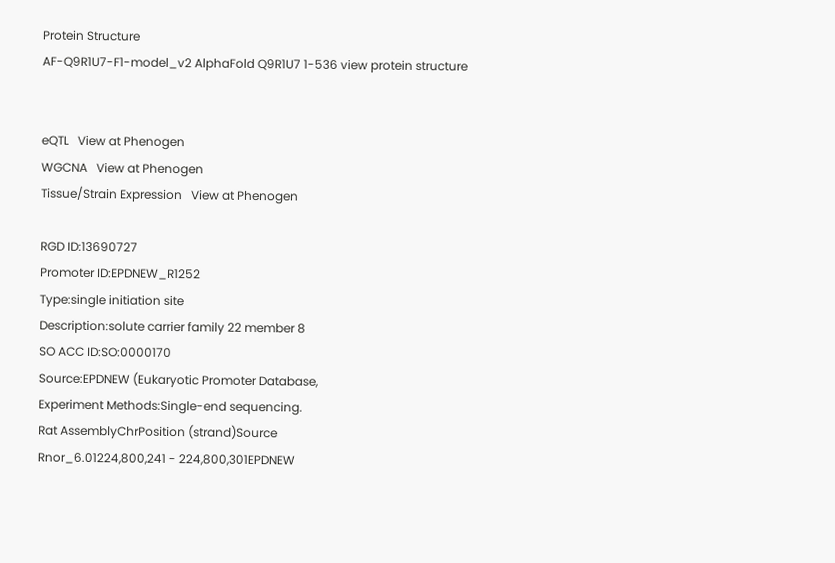Protein Structure
AF-Q9R1U7-F1-model_v2 AlphaFold Q9R1U7 1-536 view protein structure


eQTL   View at Phenogen
WGCNA   View at Phenogen
Tissue/Strain Expression   View at Phenogen

RGD ID:13690727
Promoter ID:EPDNEW_R1252
Type:single initiation site
Description:solute carrier family 22 member 8
SO ACC ID:SO:0000170
Source:EPDNEW (Eukaryotic Promoter Database,
Experiment Methods:Single-end sequencing.
Rat AssemblyChrPosition (strand)Source
Rnor_6.01224,800,241 - 224,800,301EPDNEW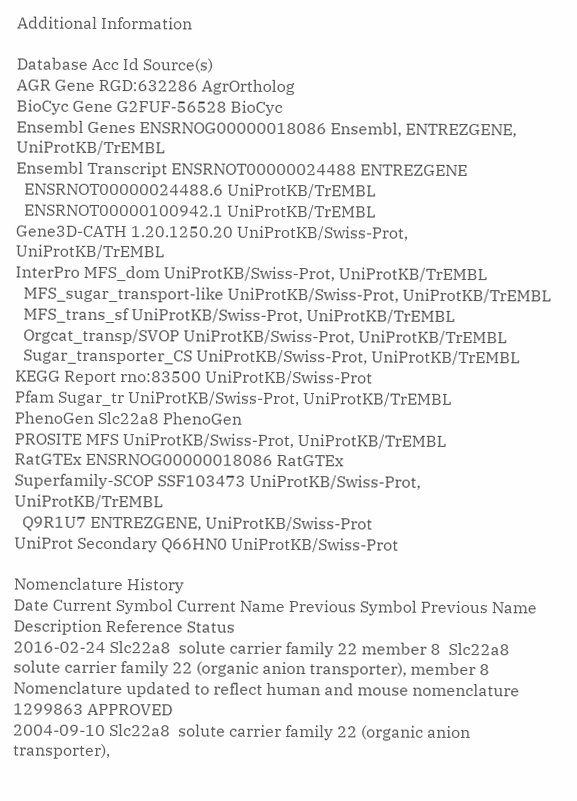Additional Information

Database Acc Id Source(s)
AGR Gene RGD:632286 AgrOrtholog
BioCyc Gene G2FUF-56528 BioCyc
Ensembl Genes ENSRNOG00000018086 Ensembl, ENTREZGENE, UniProtKB/TrEMBL
Ensembl Transcript ENSRNOT00000024488 ENTREZGENE
  ENSRNOT00000024488.6 UniProtKB/TrEMBL
  ENSRNOT00000100942.1 UniProtKB/TrEMBL
Gene3D-CATH 1.20.1250.20 UniProtKB/Swiss-Prot, UniProtKB/TrEMBL
InterPro MFS_dom UniProtKB/Swiss-Prot, UniProtKB/TrEMBL
  MFS_sugar_transport-like UniProtKB/Swiss-Prot, UniProtKB/TrEMBL
  MFS_trans_sf UniProtKB/Swiss-Prot, UniProtKB/TrEMBL
  Orgcat_transp/SVOP UniProtKB/Swiss-Prot, UniProtKB/TrEMBL
  Sugar_transporter_CS UniProtKB/Swiss-Prot, UniProtKB/TrEMBL
KEGG Report rno:83500 UniProtKB/Swiss-Prot
Pfam Sugar_tr UniProtKB/Swiss-Prot, UniProtKB/TrEMBL
PhenoGen Slc22a8 PhenoGen
PROSITE MFS UniProtKB/Swiss-Prot, UniProtKB/TrEMBL
RatGTEx ENSRNOG00000018086 RatGTEx
Superfamily-SCOP SSF103473 UniProtKB/Swiss-Prot, UniProtKB/TrEMBL
  Q9R1U7 ENTREZGENE, UniProtKB/Swiss-Prot
UniProt Secondary Q66HN0 UniProtKB/Swiss-Prot

Nomenclature History
Date Current Symbol Current Name Previous Symbol Previous Name Description Reference Status
2016-02-24 Slc22a8  solute carrier family 22 member 8  Slc22a8  solute carrier family 22 (organic anion transporter), member 8  Nomenclature updated to reflect human and mouse nomenclature 1299863 APPROVED
2004-09-10 Slc22a8  solute carrier family 22 (organic anion transporter),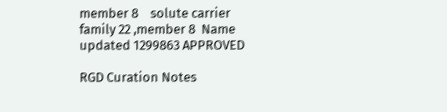member 8    solute carrier family 22 ,member 8  Name updated 1299863 APPROVED

RGD Curation Notes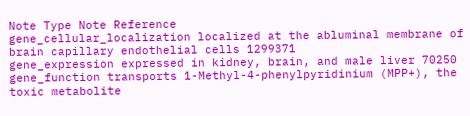Note Type Note Reference
gene_cellular_localization localized at the abluminal membrane of brain capillary endothelial cells 1299371
gene_expression expressed in kidney, brain, and male liver 70250
gene_function transports 1-Methyl-4-phenylpyridinium (MPP+), the toxic metabolite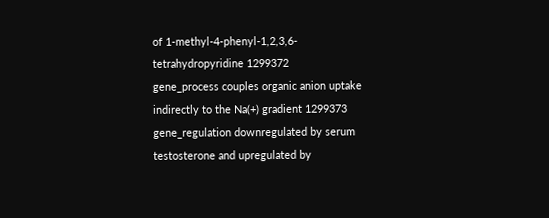of 1-methyl-4-phenyl-1,2,3,6-tetrahydropyridine 1299372
gene_process couples organic anion uptake indirectly to the Na(+) gradient 1299373
gene_regulation downregulated by serum testosterone and upregulated by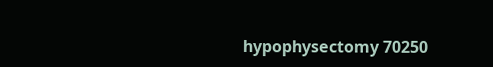hypophysectomy 70250